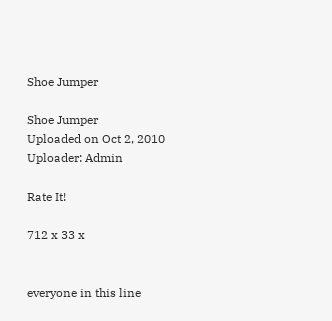Shoe Jumper

Shoe Jumper
Uploaded on Oct 2, 2010
Uploader: Admin

Rate It!

712 x 33 x


everyone in this line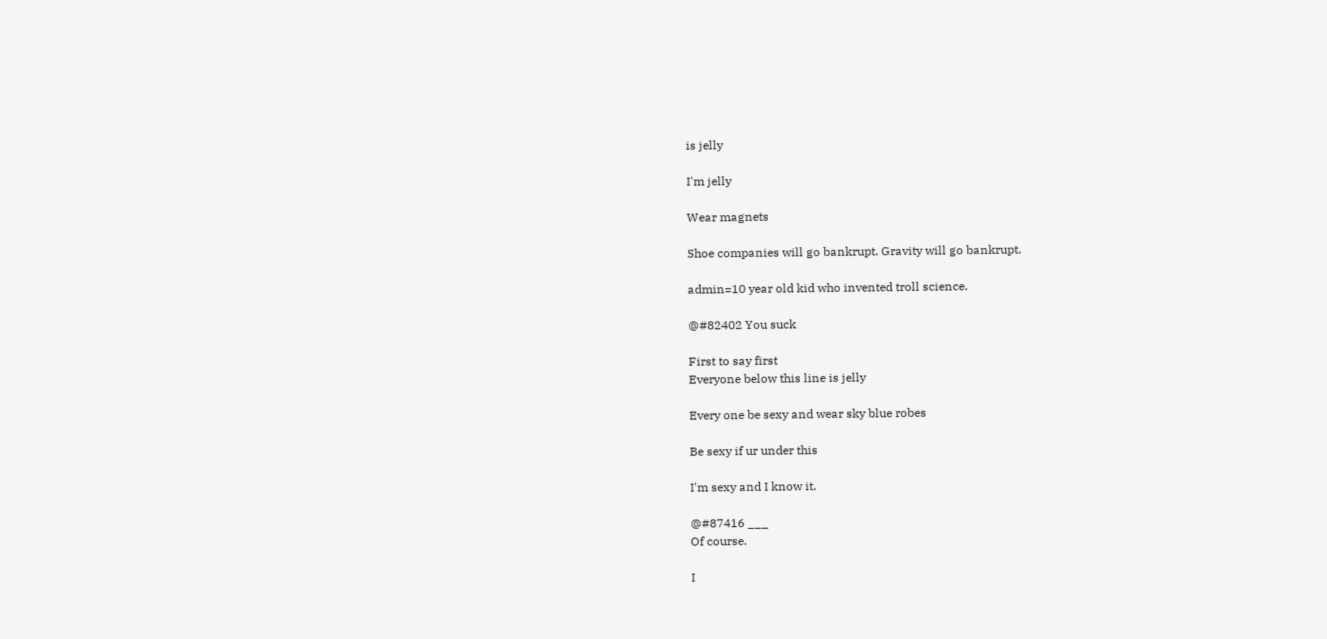is jelly

I'm jelly

Wear magnets

Shoe companies will go bankrupt. Gravity will go bankrupt.

admin=10 year old kid who invented troll science.

@#82402 You suck

First to say first
Everyone below this line is jelly

Every one be sexy and wear sky blue robes

Be sexy if ur under this

I'm sexy and I know it.

@#87416 ___
Of course.

I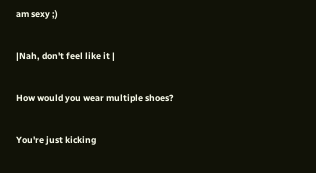am sexy ;)

|Nah, don't feel like it |

How would you wear multiple shoes?

You're just kicking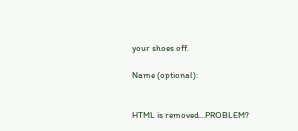your shoes off.

Name (optional):


HTML is removed...PROBLEM?